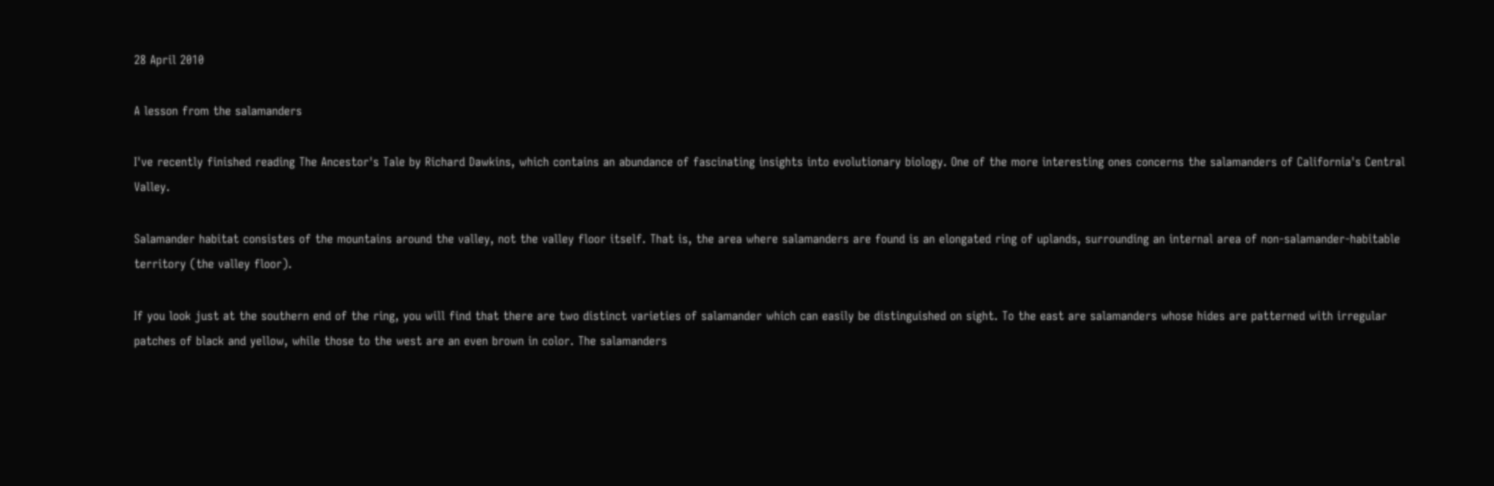28 April 2010

A lesson from the salamanders

I've recently finished reading The Ancestor's Tale by Richard Dawkins, which contains an abundance of fascinating insights into evolutionary biology. One of the more interesting ones concerns the salamanders of California's Central Valley.

Salamander habitat consistes of the mountains around the valley, not the valley floor itself. That is, the area where salamanders are found is an elongated ring of uplands, surrounding an internal area of non-salamander-habitable territory (the valley floor).

If you look just at the southern end of the ring, you will find that there are two distinct varieties of salamander which can easily be distinguished on sight. To the east are salamanders whose hides are patterned with irregular patches of black and yellow, while those to the west are an even brown in color. The salamanders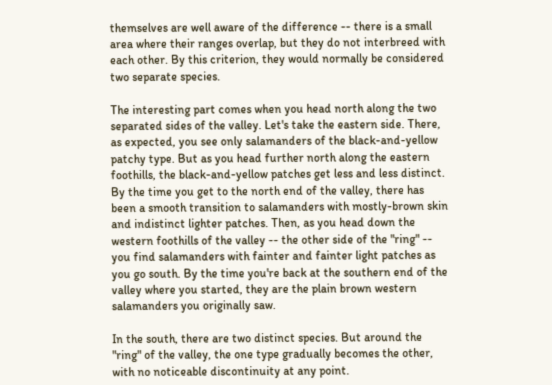themselves are well aware of the difference -- there is a small area where their ranges overlap, but they do not interbreed with each other. By this criterion, they would normally be considered two separate species.

The interesting part comes when you head north along the two separated sides of the valley. Let's take the eastern side. There, as expected, you see only salamanders of the black-and-yellow patchy type. But as you head further north along the eastern foothills, the black-and-yellow patches get less and less distinct. By the time you get to the north end of the valley, there has been a smooth transition to salamanders with mostly-brown skin and indistinct lighter patches. Then, as you head down the western foothills of the valley -- the other side of the "ring" -- you find salamanders with fainter and fainter light patches as you go south. By the time you're back at the southern end of the valley where you started, they are the plain brown western salamanders you originally saw.

In the south, there are two distinct species. But around the "ring" of the valley, the one type gradually becomes the other, with no noticeable discontinuity at any point.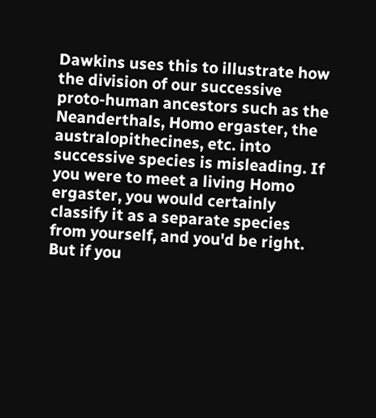Dawkins uses this to illustrate how the division of our successive proto-human ancestors such as the Neanderthals, Homo ergaster, the australopithecines, etc. into successive species is misleading. If you were to meet a living Homo ergaster, you would certainly classify it as a separate species from yourself, and you'd be right. But if you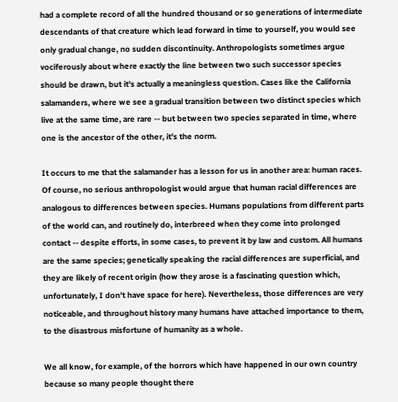had a complete record of all the hundred thousand or so generations of intermediate descendants of that creature which lead forward in time to yourself, you would see only gradual change, no sudden discontinuity. Anthropologists sometimes argue vociferously about where exactly the line between two such successor species should be drawn, but it's actually a meaningless question. Cases like the California salamanders, where we see a gradual transition between two distinct species which live at the same time, are rare -- but between two species separated in time, where one is the ancestor of the other, it's the norm.

It occurs to me that the salamander has a lesson for us in another area: human races. Of course, no serious anthropologist would argue that human racial differences are analogous to differences between species. Humans populations from different parts of the world can, and routinely do, interbreed when they come into prolonged contact -- despite efforts, in some cases, to prevent it by law and custom. All humans are the same species; genetically speaking the racial differences are superficial, and they are likely of recent origin (how they arose is a fascinating question which, unfortunately, I don't have space for here). Nevertheless, those differences are very noticeable, and throughout history many humans have attached importance to them, to the disastrous misfortune of humanity as a whole.

We all know, for example, of the horrors which have happened in our own country because so many people thought there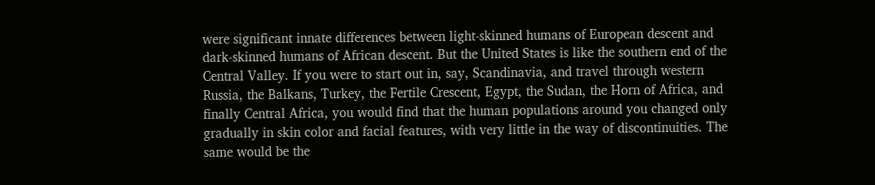were significant innate differences between light-skinned humans of European descent and dark-skinned humans of African descent. But the United States is like the southern end of the Central Valley. If you were to start out in, say, Scandinavia, and travel through western Russia, the Balkans, Turkey, the Fertile Crescent, Egypt, the Sudan, the Horn of Africa, and finally Central Africa, you would find that the human populations around you changed only gradually in skin color and facial features, with very little in the way of discontinuities. The same would be the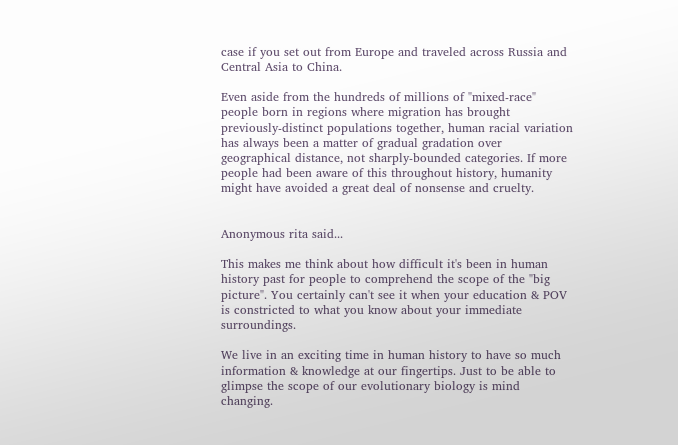case if you set out from Europe and traveled across Russia and Central Asia to China.

Even aside from the hundreds of millions of "mixed-race" people born in regions where migration has brought previously-distinct populations together, human racial variation has always been a matter of gradual gradation over geographical distance, not sharply-bounded categories. If more people had been aware of this throughout history, humanity might have avoided a great deal of nonsense and cruelty.


Anonymous rita said...

This makes me think about how difficult it's been in human history past for people to comprehend the scope of the "big picture". You certainly can't see it when your education & POV is constricted to what you know about your immediate surroundings.

We live in an exciting time in human history to have so much information & knowledge at our fingertips. Just to be able to glimpse the scope of our evolutionary biology is mind changing.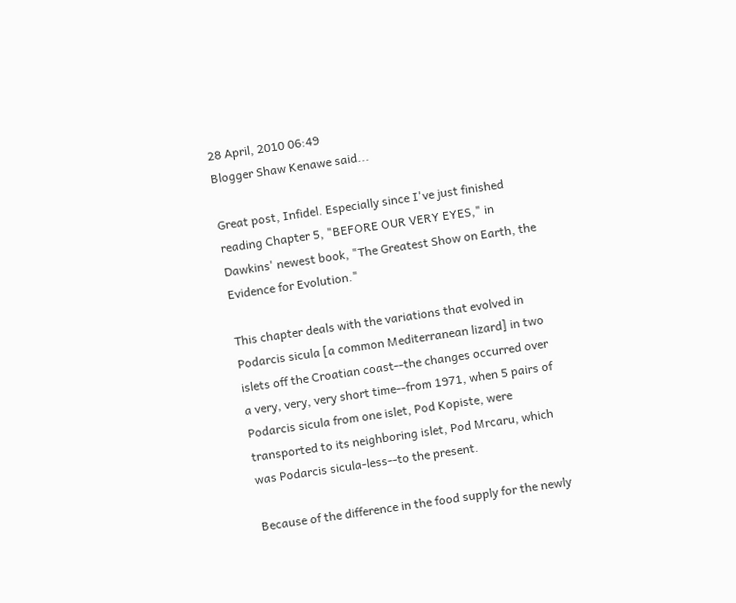28 April, 2010 06:49
Blogger Shaw Kenawe said...

Great post, Infidel. Especially since I've just finished reading Chapter 5, "BEFORE OUR VERY EYES," in Dawkins' newest book, "The Greatest Show on Earth, the Evidence for Evolution."

This chapter deals with the variations that evolved in Podarcis sicula [a common Mediterranean lizard] in two islets off the Croatian coast--the changes occurred over a very, very, very short time--from 1971, when 5 pairs of Podarcis sicula from one islet, Pod Kopiste, were transported to its neighboring islet, Pod Mrcaru, which was Podarcis sicula-less--to the present.

Because of the difference in the food supply for the newly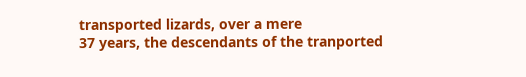transported lizards, over a mere
37 years, the descendants of the tranported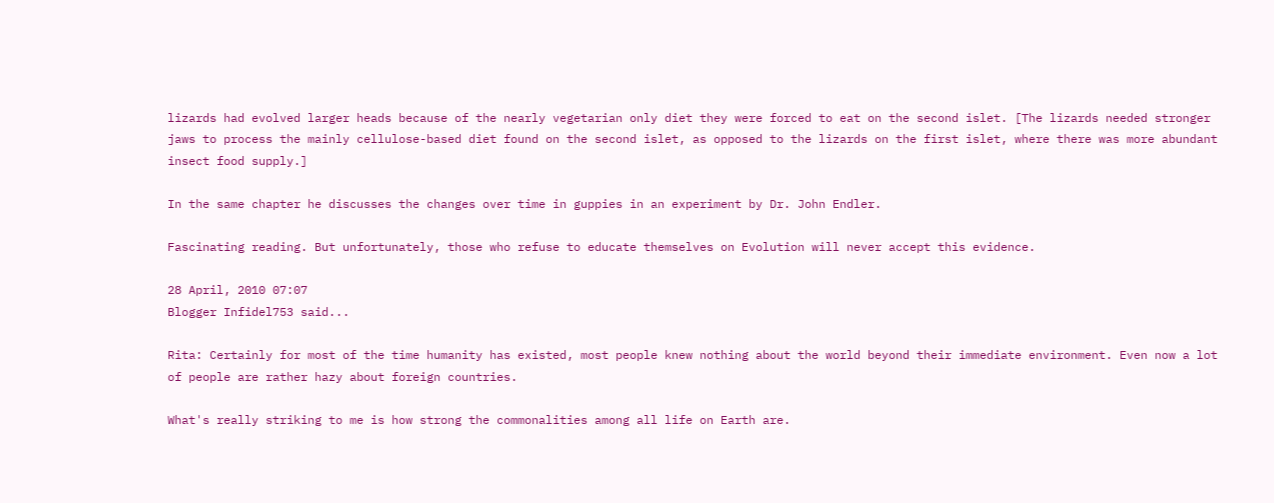lizards had evolved larger heads because of the nearly vegetarian only diet they were forced to eat on the second islet. [The lizards needed stronger jaws to process the mainly cellulose-based diet found on the second islet, as opposed to the lizards on the first islet, where there was more abundant insect food supply.]

In the same chapter he discusses the changes over time in guppies in an experiment by Dr. John Endler.

Fascinating reading. But unfortunately, those who refuse to educate themselves on Evolution will never accept this evidence.

28 April, 2010 07:07
Blogger Infidel753 said...

Rita: Certainly for most of the time humanity has existed, most people knew nothing about the world beyond their immediate environment. Even now a lot of people are rather hazy about foreign countries.

What's really striking to me is how strong the commonalities among all life on Earth are.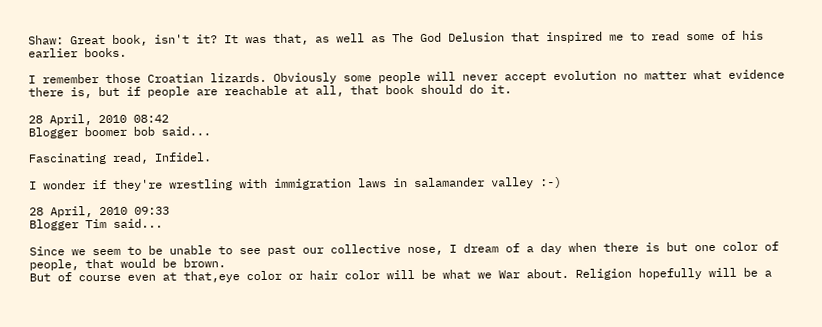Shaw: Great book, isn't it? It was that, as well as The God Delusion that inspired me to read some of his earlier books.

I remember those Croatian lizards. Obviously some people will never accept evolution no matter what evidence there is, but if people are reachable at all, that book should do it.

28 April, 2010 08:42
Blogger boomer bob said...

Fascinating read, Infidel.

I wonder if they're wrestling with immigration laws in salamander valley :-)

28 April, 2010 09:33
Blogger Tim said...

Since we seem to be unable to see past our collective nose, I dream of a day when there is but one color of people, that would be brown.
But of course even at that,eye color or hair color will be what we War about. Religion hopefully will be a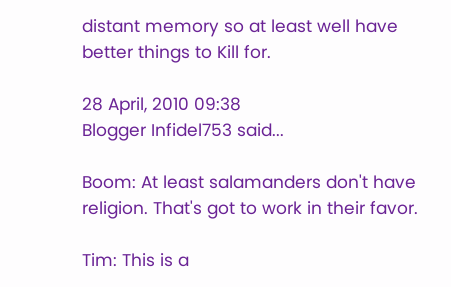distant memory so at least well have better things to Kill for.

28 April, 2010 09:38
Blogger Infidel753 said...

Boom: At least salamanders don't have religion. That's got to work in their favor.

Tim: This is a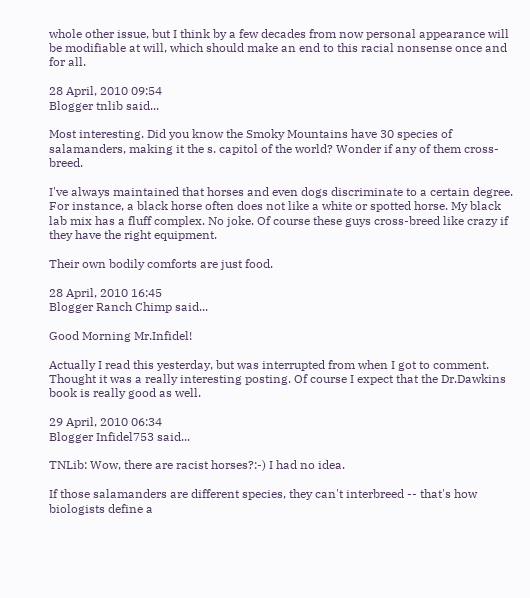whole other issue, but I think by a few decades from now personal appearance will be modifiable at will, which should make an end to this racial nonsense once and for all.

28 April, 2010 09:54
Blogger tnlib said...

Most interesting. Did you know the Smoky Mountains have 30 species of salamanders, making it the s. capitol of the world? Wonder if any of them cross-breed.

I've always maintained that horses and even dogs discriminate to a certain degree. For instance, a black horse often does not like a white or spotted horse. My black lab mix has a fluff complex. No joke. Of course these guys cross-breed like crazy if they have the right equipment.

Their own bodily comforts are just food.

28 April, 2010 16:45
Blogger Ranch Chimp said...

Good Morning Mr.Infidel!

Actually I read this yesterday, but was interrupted from when I got to comment. Thought it was a really interesting posting. Of course I expect that the Dr.Dawkins book is really good as well.

29 April, 2010 06:34
Blogger Infidel753 said...

TNLib: Wow, there are racist horses?:-) I had no idea.

If those salamanders are different species, they can't interbreed -- that's how biologists define a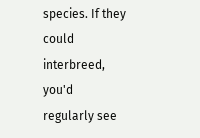species. If they could interbreed, you'd regularly see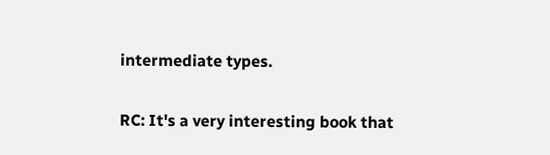intermediate types.

RC: It's a very interesting book that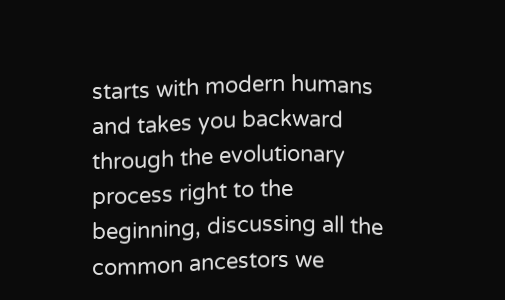starts with modern humans and takes you backward through the evolutionary process right to the beginning, discussing all the common ancestors we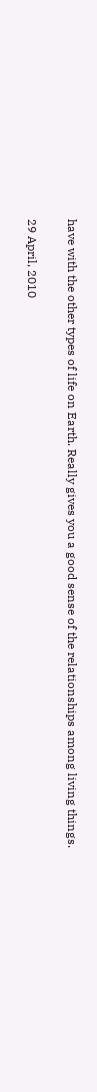have with the other types of life on Earth. Really gives you a good sense of the relationships among living things.

29 April, 2010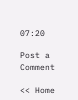07:20

Post a Comment

<< Home